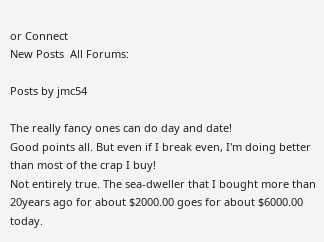or Connect
New Posts  All Forums:

Posts by jmc54

The really fancy ones can do day and date!
Good points all. But even if I break even, I'm doing better than most of the crap I buy!
Not entirely true. The sea-dweller that I bought more than 20years ago for about $2000.00 goes for about $6000.00 today.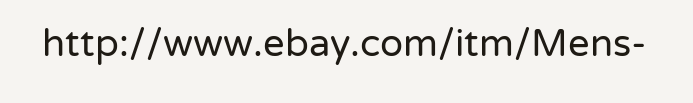http://www.ebay.com/itm/Mens-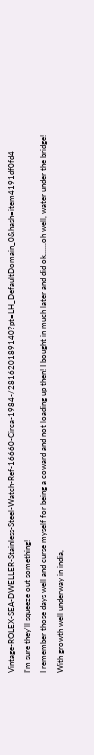Vintage-ROLEX-SEA-DWELLER-Stainless-Steel-Watch-Ref-16660-Circa-1984-/281620189140?pt=LH_DefaultDomain_0&hash=item4191df0fd4
I'm sure they'll squeeze out something!
I remember those days well and curse myself for being a coward and not loading up then! I bought in much later and did ok......oh well, water under the bridge!
With growth well underway in india,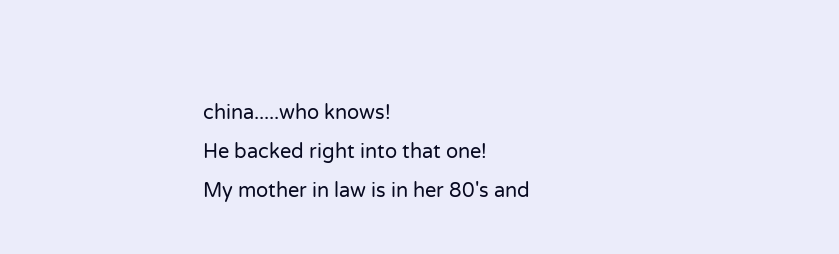china.....who knows!
He backed right into that one!
My mother in law is in her 80's and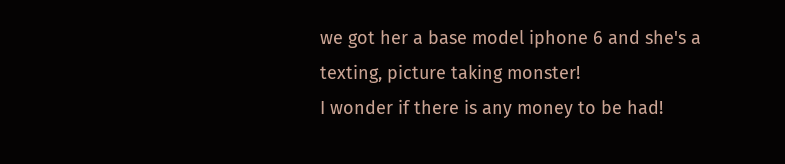we got her a base model iphone 6 and she's a texting, picture taking monster!
I wonder if there is any money to be had!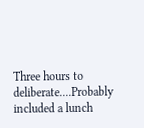Three hours to deliberate....Probably included a lunch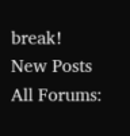break!
New Posts  All Forums: